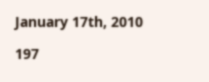January 17th, 2010

197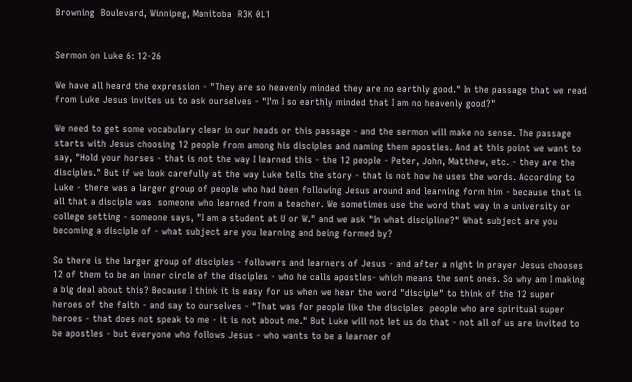Browning  Boulevard, Winnipeg, Manitoba  R3K 0L1


Sermon on Luke 6: 12-26

We have all heard the expression - "They are so heavenly minded they are no earthly good." In the passage that we read from Luke Jesus invites us to ask ourselves - "I'm I so earthly minded that I am no heavenly good?"

We need to get some vocabulary clear in our heads or this passage - and the sermon will make no sense. The passage starts with Jesus choosing 12 people from among his disciples and naming them apostles. And at this point we want to say, "Hold your horses - that is not the way I learned this - the 12 people - Peter, John, Matthew, etc. - they are the disciples." But if we look carefully at the way Luke tells the story - that is not how he uses the words. According to Luke - there was a larger group of people who had been following Jesus around and learning form him - because that is all that a disciple was  someone who learned from a teacher. We sometimes use the word that way in a university or college setting - someone says, "I am a student at U or W." and we ask "In what discipline?" What subject are you becoming a disciple of - what subject are you learning and being formed by?

So there is the larger group of disciples - followers and learners of Jesus - and after a night in prayer Jesus chooses 12 of them to be an inner circle of the disciples - who he calls apostles- which means the sent ones. So why am I making a big deal about this? Because I think it is easy for us when we hear the word "disciple" to think of the 12 super heroes of the faith - and say to ourselves - "That was for people like the disciples  people who are spiritual super heroes - that does not speak to me - it is not about me." But Luke will not let us do that - not all of us are invited to be apostles - but everyone who follows Jesus - who wants to be a learner of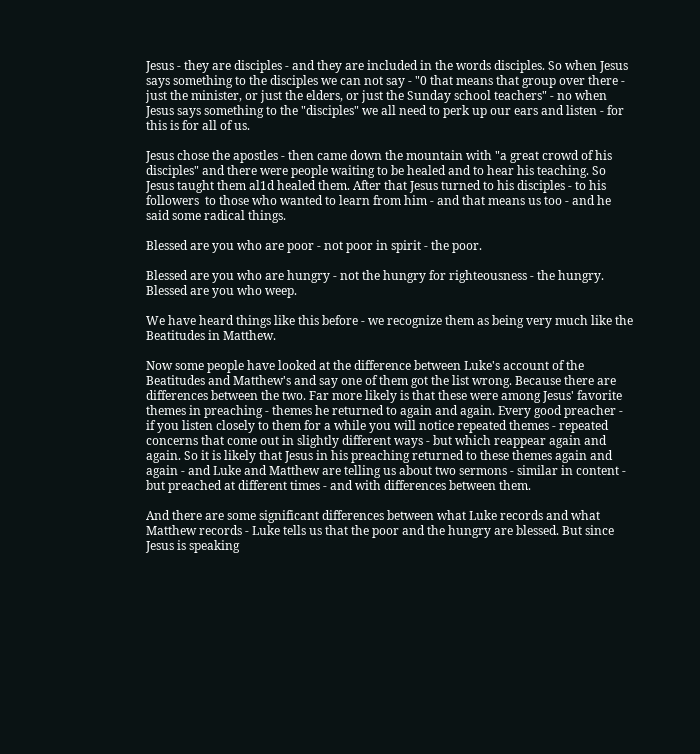Jesus - they are disciples - and they are included in the words disciples. So when Jesus says something to the disciples we can not say - "0 that means that group over there - just the minister, or just the elders, or just the Sunday school teachers" - no when Jesus says something to the "disciples" we all need to perk up our ears and listen - for this is for all of us.

Jesus chose the apostles - then came down the mountain with "a great crowd of his disciples" and there were people waiting to be healed and to hear his teaching. So Jesus taught them al1d healed them. After that Jesus turned to his disciples - to his followers  to those who wanted to learn from him - and that means us too - and he said some radical things.

Blessed are you who are poor - not poor in spirit - the poor.

Blessed are you who are hungry - not the hungry for righteousness - the hungry. Blessed are you who weep.

We have heard things like this before - we recognize them as being very much like the Beatitudes in Matthew.

Now some people have looked at the difference between Luke's account of the Beatitudes and Matthew's and say one of them got the list wrong. Because there are differences between the two. Far more likely is that these were among Jesus' favorite themes in preaching - themes he returned to again and again. Every good preacher - if you listen closely to them for a while you will notice repeated themes - repeated concerns that come out in slightly different ways - but which reappear again and again. So it is likely that Jesus in his preaching returned to these themes again and again - and Luke and Matthew are telling us about two sermons - similar in content - but preached at different times - and with differences between them.

And there are some significant differences between what Luke records and what Matthew records - Luke tells us that the poor and the hungry are blessed. But since Jesus is speaking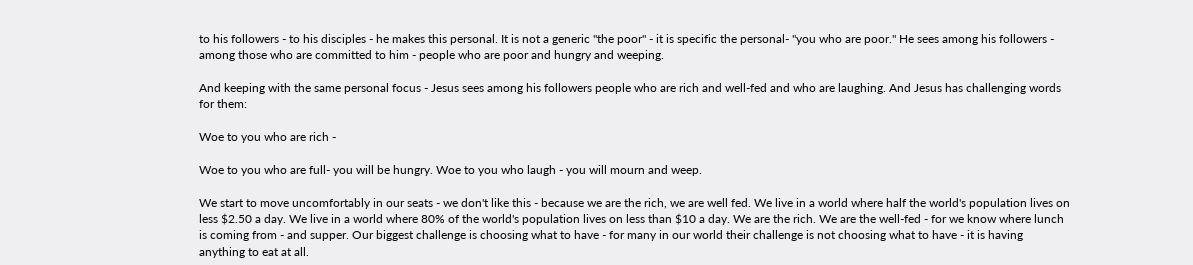to his followers - to his disciples - he makes this personal. It is not a generic "the poor" - it is specific the personal- "you who are poor." He sees among his followers - among those who are committed to him - people who are poor and hungry and weeping.

And keeping with the same personal focus - Jesus sees among his followers people who are rich and well-fed and who are laughing. And Jesus has challenging words for them:

Woe to you who are rich -

Woe to you who are full- you will be hungry. Woe to you who laugh - you will mourn and weep.

We start to move uncomfortably in our seats - we don't like this - because we are the rich, we are well fed. We live in a world where half the world's population lives on less $2.50 a day. We live in a world where 80% of the world's population lives on less than $10 a day. We are the rich. We are the well-fed - for we know where lunch is coming from - and supper. Our biggest challenge is choosing what to have - for many in our world their challenge is not choosing what to have - it is having anything to eat at all.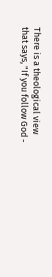There is a theological view that says, "If you follow God -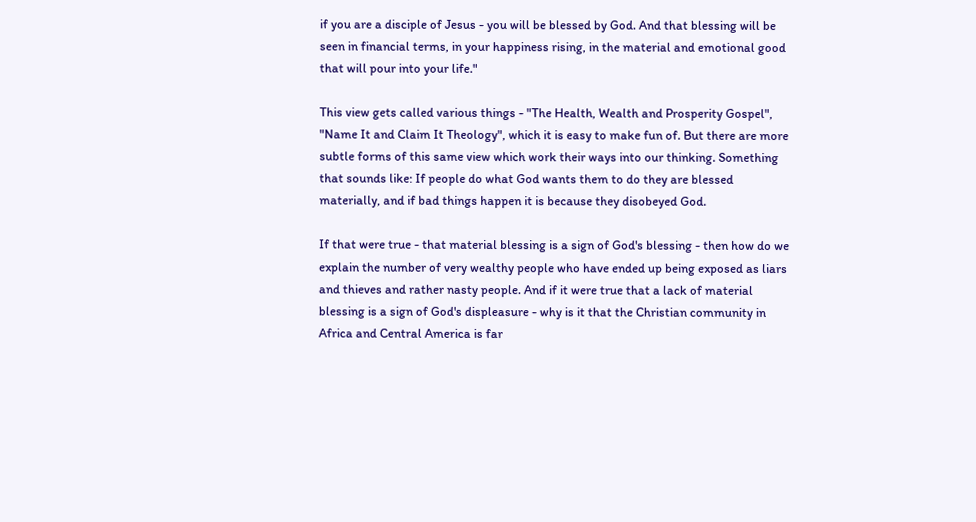if you are a disciple of Jesus - you will be blessed by God. And that blessing will be seen in financial terms, in your happiness rising, in the material and emotional good that will pour into your life."

This view gets called various things - "The Health, Wealth and Prosperity Gospel", "Name It and Claim It Theology", which it is easy to make fun of. But there are more subtle forms of this same view which work their ways into our thinking. Something that sounds like: If people do what God wants them to do they are blessed materially, and if bad things happen it is because they disobeyed God.

If that were true - that material blessing is a sign of God's blessing - then how do we explain the number of very wealthy people who have ended up being exposed as liars and thieves and rather nasty people. And if it were true that a lack of material blessing is a sign of God's displeasure - why is it that the Christian community in Africa and Central America is far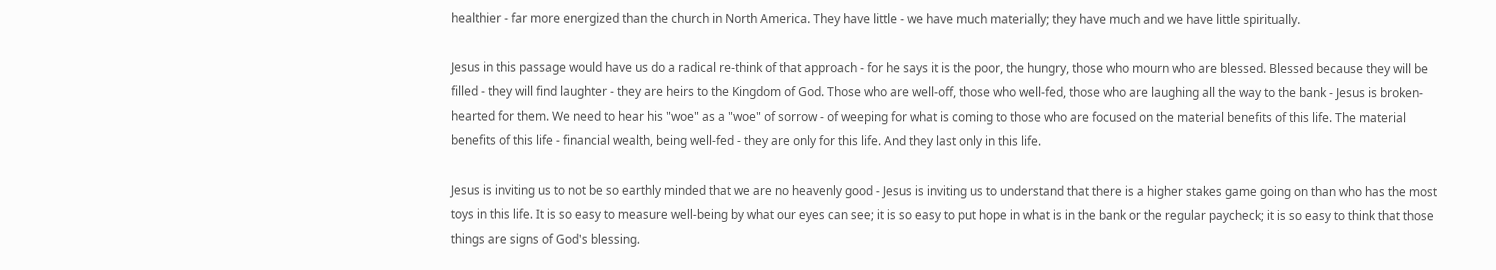healthier - far more energized than the church in North America. They have little - we have much materially; they have much and we have little spiritually.

Jesus in this passage would have us do a radical re-think of that approach - for he says it is the poor, the hungry, those who mourn who are blessed. Blessed because they will be filled - they will find laughter - they are heirs to the Kingdom of God. Those who are well-off, those who well-fed, those who are laughing all the way to the bank - Jesus is broken-hearted for them. We need to hear his "woe" as a "woe" of sorrow - of weeping for what is coming to those who are focused on the material benefits of this life. The material benefits of this life - financial wealth, being well-fed - they are only for this life. And they last only in this life.

Jesus is inviting us to not be so earthly minded that we are no heavenly good - Jesus is inviting us to understand that there is a higher stakes game going on than who has the most toys in this life. It is so easy to measure well-being by what our eyes can see; it is so easy to put hope in what is in the bank or the regular paycheck; it is so easy to think that those things are signs of God's blessing.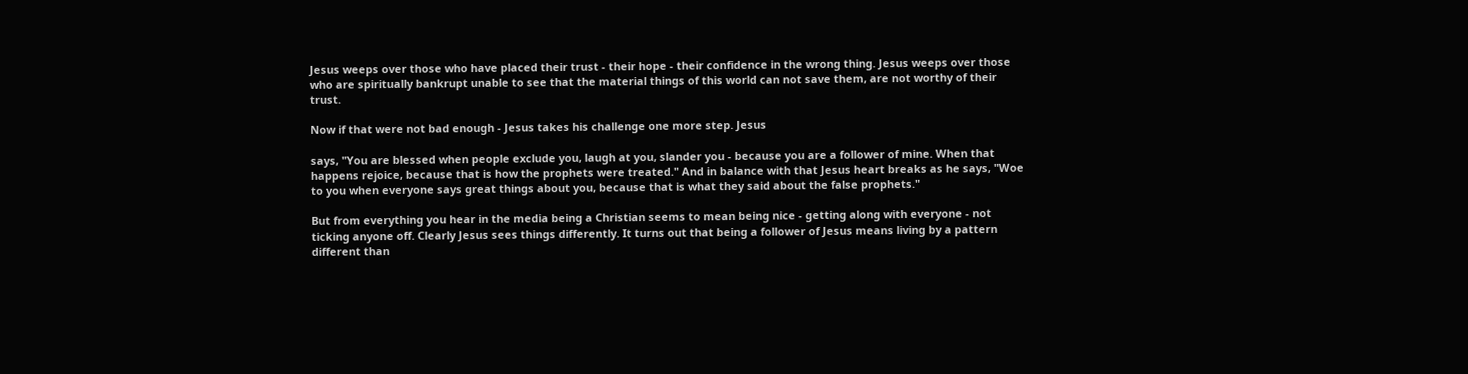Jesus weeps over those who have placed their trust - their hope - their confidence in the wrong thing. Jesus weeps over those who are spiritually bankrupt unable to see that the material things of this world can not save them, are not worthy of their trust.

Now if that were not bad enough - Jesus takes his challenge one more step. Jesus

says, "You are blessed when people exclude you, laugh at you, slander you - because you are a follower of mine. When that happens rejoice, because that is how the prophets were treated." And in balance with that Jesus heart breaks as he says, "Woe to you when everyone says great things about you, because that is what they said about the false prophets."

But from everything you hear in the media being a Christian seems to mean being nice - getting along with everyone - not ticking anyone off. Clearly Jesus sees things differently. It turns out that being a follower of Jesus means living by a pattern different than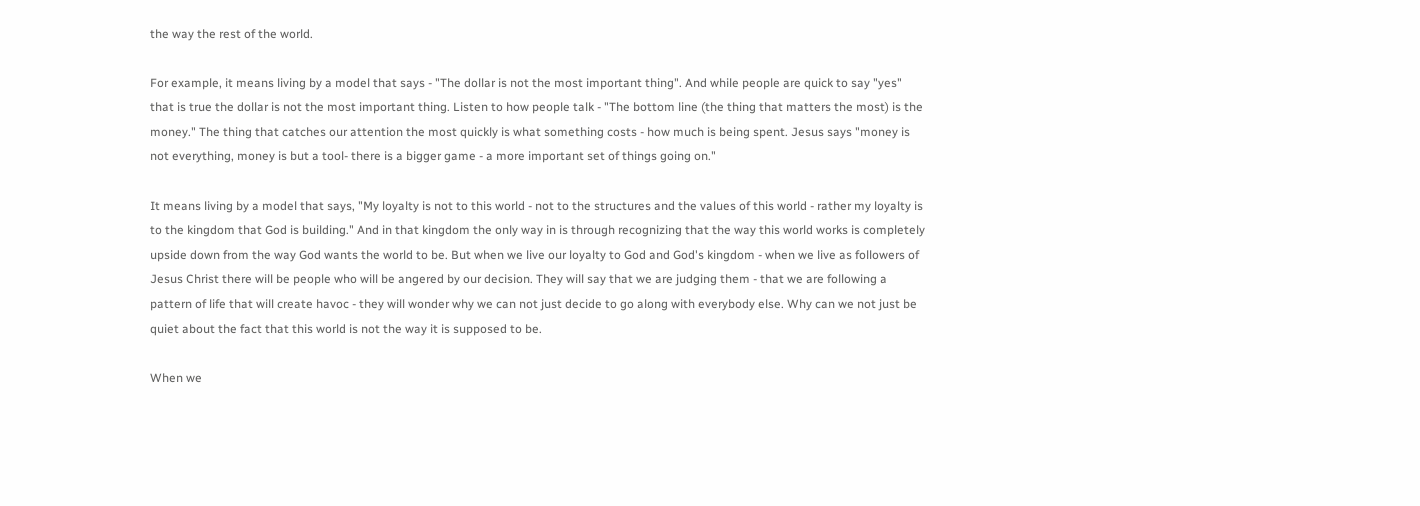the way the rest of the world.

For example, it means living by a model that says - "The dollar is not the most important thing". And while people are quick to say "yes" that is true the dollar is not the most important thing. Listen to how people talk - "The bottom line (the thing that matters the most) is the money." The thing that catches our attention the most quickly is what something costs - how much is being spent. Jesus says "money is not everything, money is but a tool- there is a bigger game - a more important set of things going on."

It means living by a model that says, "My loyalty is not to this world - not to the structures and the values of this world - rather my loyalty is to the kingdom that God is building." And in that kingdom the only way in is through recognizing that the way this world works is completely upside down from the way God wants the world to be. But when we live our loyalty to God and God's kingdom - when we live as followers of Jesus Christ there will be people who will be angered by our decision. They will say that we are judging them - that we are following a pattern of life that will create havoc - they will wonder why we can not just decide to go along with everybody else. Why can we not just be quiet about the fact that this world is not the way it is supposed to be.

When we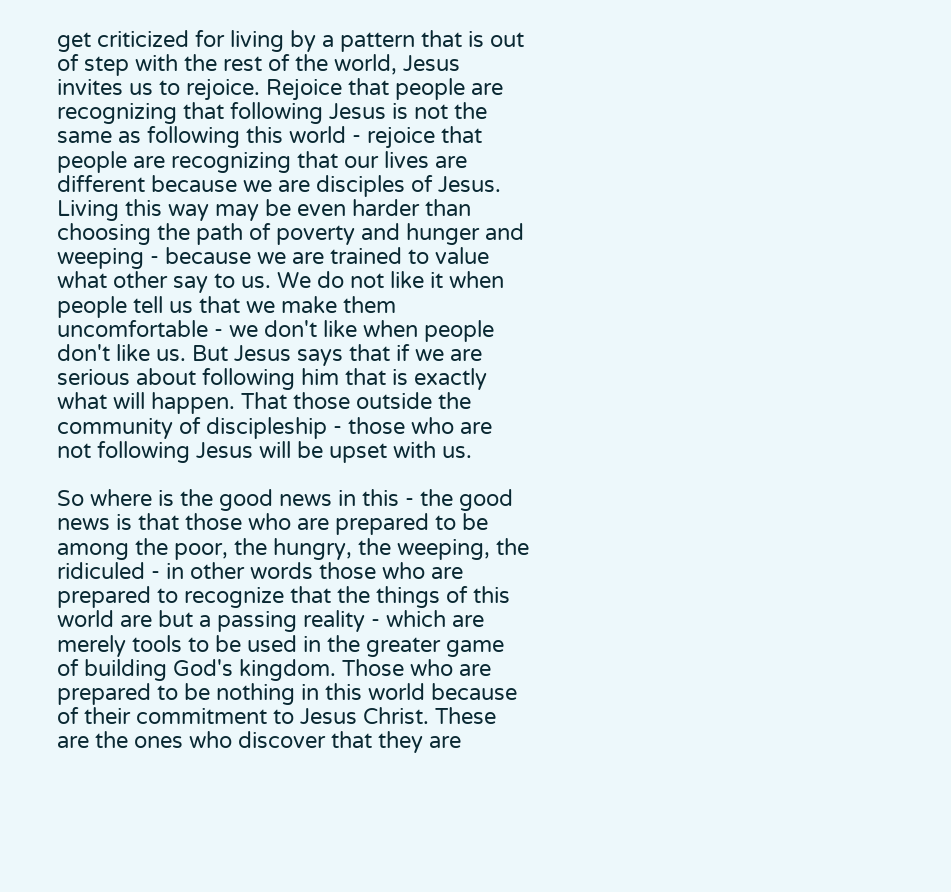get criticized for living by a pattern that is out of step with the rest of the world, Jesus invites us to rejoice. Rejoice that people are recognizing that following Jesus is not the same as following this world - rejoice that people are recognizing that our lives are different because we are disciples of Jesus. Living this way may be even harder than choosing the path of poverty and hunger and weeping - because we are trained to value what other say to us. We do not like it when people tell us that we make them uncomfortable - we don't like when people don't like us. But Jesus says that if we are serious about following him that is exactly what will happen. That those outside the community of discipleship - those who are not following Jesus will be upset with us.

So where is the good news in this - the good news is that those who are prepared to be among the poor, the hungry, the weeping, the ridiculed - in other words those who are prepared to recognize that the things of this world are but a passing reality - which are merely tools to be used in the greater game of building God's kingdom. Those who are prepared to be nothing in this world because of their commitment to Jesus Christ. These are the ones who discover that they are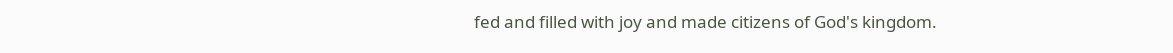fed and filled with joy and made citizens of God's kingdom.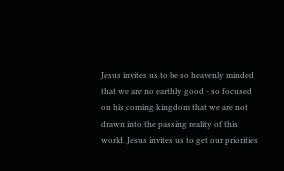Jesus invites us to be so heavenly minded that we are no earthly good - so focused on his coming kingdom that we are not drawn into the passing reality of this world. Jesus invites us to get our priorities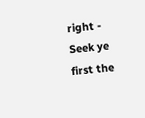right - Seek ye first the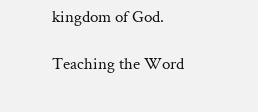kingdom of God.

Teaching the Word